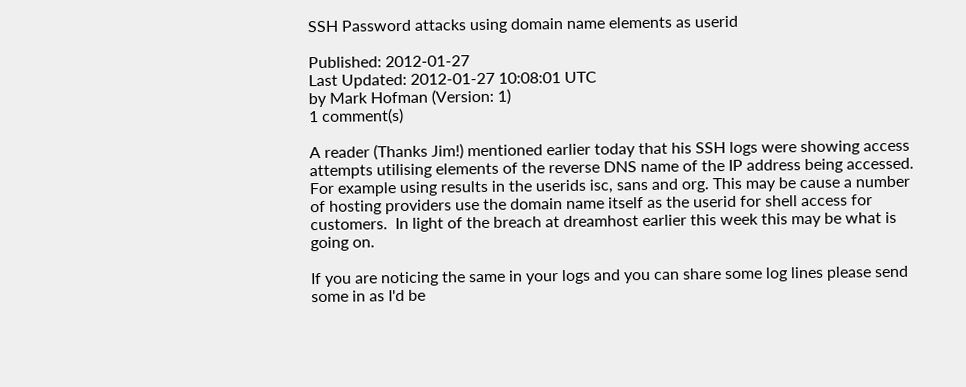SSH Password attacks using domain name elements as userid

Published: 2012-01-27
Last Updated: 2012-01-27 10:08:01 UTC
by Mark Hofman (Version: 1)
1 comment(s)

A reader (Thanks Jim!) mentioned earlier today that his SSH logs were showing access attempts utilising elements of the reverse DNS name of the IP address being accessed.  For example using results in the userids isc, sans and org. This may be cause a number of hosting providers use the domain name itself as the userid for shell access for customers.  In light of the breach at dreamhost earlier this week this may be what is going on.

If you are noticing the same in your logs and you can share some log lines please send some in as I'd be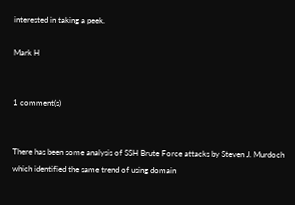interested in taking a peek.

Mark H


1 comment(s)


There has been some analysis of SSH Brute Force attacks by Steven J. Murdoch which identified the same trend of using domain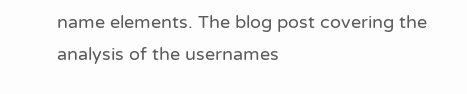name elements. The blog post covering the analysis of the usernames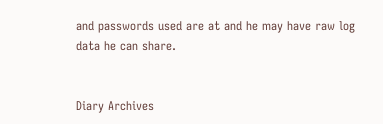and passwords used are at and he may have raw log data he can share.


Diary Archives